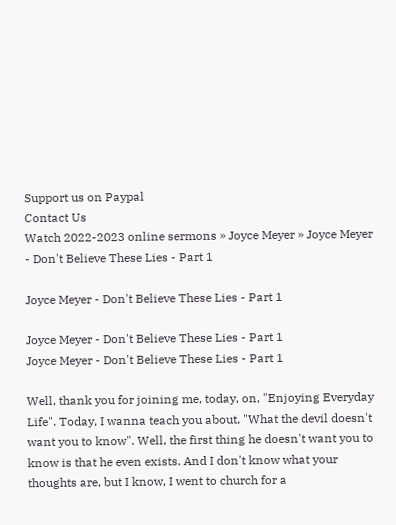Support us on Paypal
Contact Us
Watch 2022-2023 online sermons » Joyce Meyer » Joyce Meyer - Don't Believe These Lies - Part 1

Joyce Meyer - Don't Believe These Lies - Part 1

Joyce Meyer - Don't Believe These Lies - Part 1
Joyce Meyer - Don't Believe These Lies - Part 1

Well, thank you for joining me, today, on, "Enjoying Everyday Life". Today, I wanna teach you about, "What the devil doesn't want you to know". Well, the first thing he doesn't want you to know is that he even exists. And I don't know what your thoughts are, but I know, I went to church for a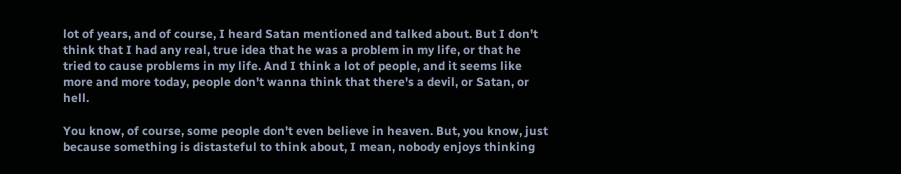lot of years, and of course, I heard Satan mentioned and talked about. But I don't think that I had any real, true idea that he was a problem in my life, or that he tried to cause problems in my life. And I think a lot of people, and it seems like more and more today, people don't wanna think that there's a devil, or Satan, or hell.

You know, of course, some people don't even believe in heaven. But, you know, just because something is distasteful to think about, I mean, nobody enjoys thinking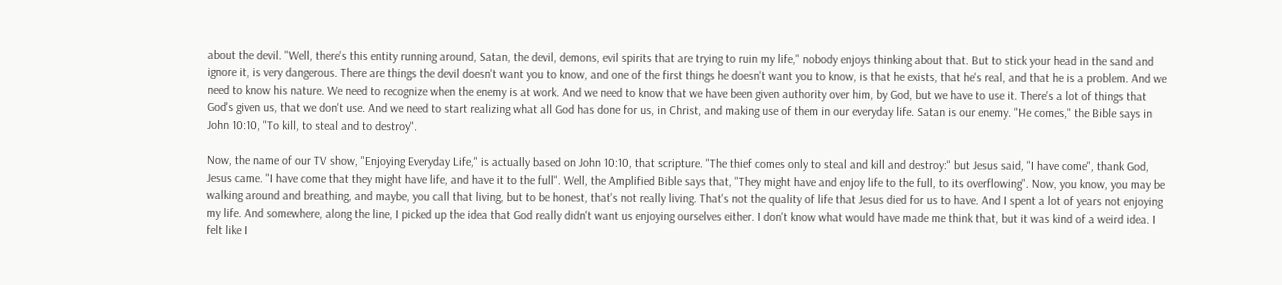about the devil. "Well, there's this entity running around, Satan, the devil, demons, evil spirits that are trying to ruin my life," nobody enjoys thinking about that. But to stick your head in the sand and ignore it, is very dangerous. There are things the devil doesn't want you to know, and one of the first things he doesn't want you to know, is that he exists, that he's real, and that he is a problem. And we need to know his nature. We need to recognize when the enemy is at work. And we need to know that we have been given authority over him, by God, but we have to use it. There's a lot of things that God's given us, that we don't use. And we need to start realizing what all God has done for us, in Christ, and making use of them in our everyday life. Satan is our enemy. "He comes," the Bible says in John 10:10, "To kill, to steal and to destroy".

Now, the name of our TV show, "Enjoying Everyday Life," is actually based on John 10:10, that scripture. "The thief comes only to steal and kill and destroy:" but Jesus said, "I have come", thank God, Jesus came. "I have come that they might have life, and have it to the full". Well, the Amplified Bible says that, "They might have and enjoy life to the full, to its overflowing". Now, you know, you may be walking around and breathing, and maybe, you call that living, but to be honest, that's not really living. That's not the quality of life that Jesus died for us to have. And I spent a lot of years not enjoying my life. And somewhere, along the line, I picked up the idea that God really didn't want us enjoying ourselves either. I don't know what would have made me think that, but it was kind of a weird idea. I felt like I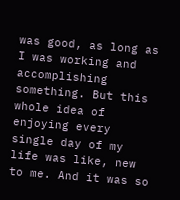was good, as long as I was working and accomplishing something. But this whole idea of enjoying every single day of my life was like, new to me. And it was so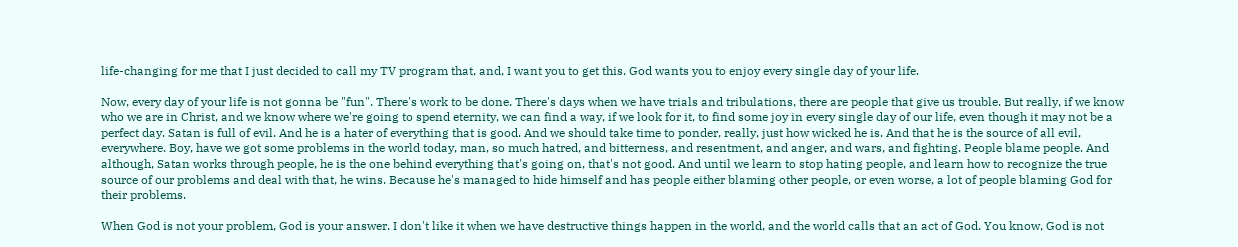life-changing for me that I just decided to call my TV program that, and, I want you to get this. God wants you to enjoy every single day of your life.

Now, every day of your life is not gonna be "fun". There's work to be done. There's days when we have trials and tribulations, there are people that give us trouble. But really, if we know who we are in Christ, and we know where we're going to spend eternity, we can find a way, if we look for it, to find some joy in every single day of our life, even though it may not be a perfect day. Satan is full of evil. And he is a hater of everything that is good. And we should take time to ponder, really, just how wicked he is. And that he is the source of all evil, everywhere. Boy, have we got some problems in the world today, man, so much hatred, and bitterness, and resentment, and anger, and wars, and fighting. People blame people. And although, Satan works through people, he is the one behind everything that's going on, that's not good. And until we learn to stop hating people, and learn how to recognize the true source of our problems and deal with that, he wins. Because he's managed to hide himself and has people either blaming other people, or even worse, a lot of people blaming God for their problems.

When God is not your problem, God is your answer. I don't like it when we have destructive things happen in the world, and the world calls that an act of God. You know, God is not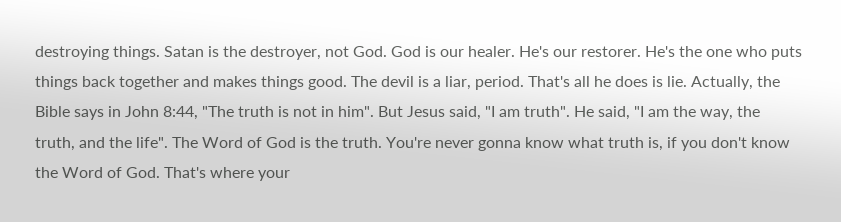destroying things. Satan is the destroyer, not God. God is our healer. He's our restorer. He's the one who puts things back together and makes things good. The devil is a liar, period. That's all he does is lie. Actually, the Bible says in John 8:44, "The truth is not in him". But Jesus said, "I am truth". He said, "I am the way, the truth, and the life". The Word of God is the truth. You're never gonna know what truth is, if you don't know the Word of God. That's where your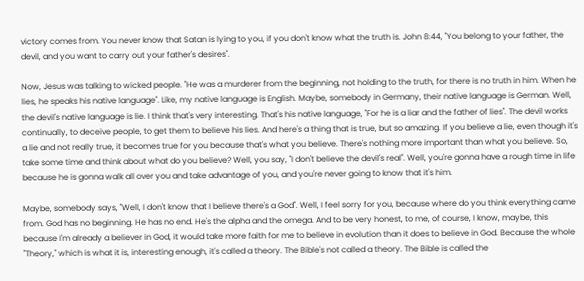victory comes from. You never know that Satan is lying to you, if you don't know what the truth is. John 8:44, "You belong to your father, the devil, and you want to carry out your father's desires".

Now, Jesus was talking to wicked people. "He was a murderer from the beginning, not holding to the truth, for there is no truth in him. When he lies, he speaks his native language". Like, my native language is English. Maybe, somebody in Germany, their native language is German. Well, the devil's native language is lie. I think that's very interesting. That's his native language, "For he is a liar and the father of lies". The devil works continually, to deceive people, to get them to believe his lies. And here's a thing that is true, but so amazing. If you believe a lie, even though it's a lie and not really true, it becomes true for you because that's what you believe. There's nothing more important than what you believe. So, take some time and think about what do you believe? Well, you say, "I don't believe the devil's real". Well, you're gonna have a rough time in life because he is gonna walk all over you and take advantage of you, and you're never going to know that it's him.

Maybe, somebody says, "Well, I don't know that I believe there's a God". Well, I feel sorry for you, because where do you think everything came from. God has no beginning. He has no end. He's the alpha and the omega. And to be very honest, to me, of course, I know, maybe, this because I'm already a believer in God, it would take more faith for me to believe in evolution than it does to believe in God. Because the whole "Theory," which is what it is, interesting enough, it's called a theory. The Bible's not called a theory. The Bible is called the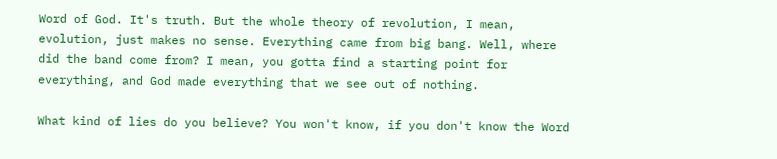Word of God. It's truth. But the whole theory of revolution, I mean, evolution, just makes no sense. Everything came from big bang. Well, where did the band come from? I mean, you gotta find a starting point for everything, and God made everything that we see out of nothing.

What kind of lies do you believe? You won't know, if you don't know the Word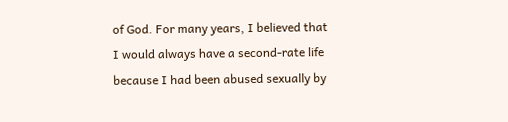of God. For many years, I believed that I would always have a second-rate life because I had been abused sexually by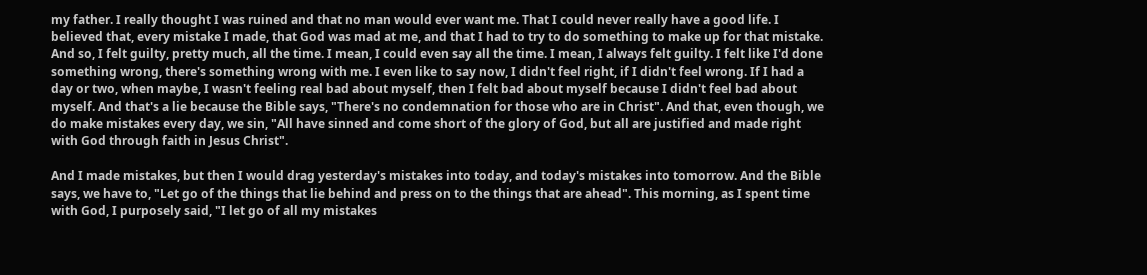my father. I really thought I was ruined and that no man would ever want me. That I could never really have a good life. I believed that, every mistake I made, that God was mad at me, and that I had to try to do something to make up for that mistake. And so, I felt guilty, pretty much, all the time. I mean, I could even say all the time. I mean, I always felt guilty. I felt like I'd done something wrong, there's something wrong with me. I even like to say now, I didn't feel right, if I didn't feel wrong. If I had a day or two, when maybe, I wasn't feeling real bad about myself, then I felt bad about myself because I didn't feel bad about myself. And that's a lie because the Bible says, "There's no condemnation for those who are in Christ". And that, even though, we do make mistakes every day, we sin, "All have sinned and come short of the glory of God, but all are justified and made right with God through faith in Jesus Christ".

And I made mistakes, but then I would drag yesterday's mistakes into today, and today's mistakes into tomorrow. And the Bible says, we have to, "Let go of the things that lie behind and press on to the things that are ahead". This morning, as I spent time with God, I purposely said, "I let go of all my mistakes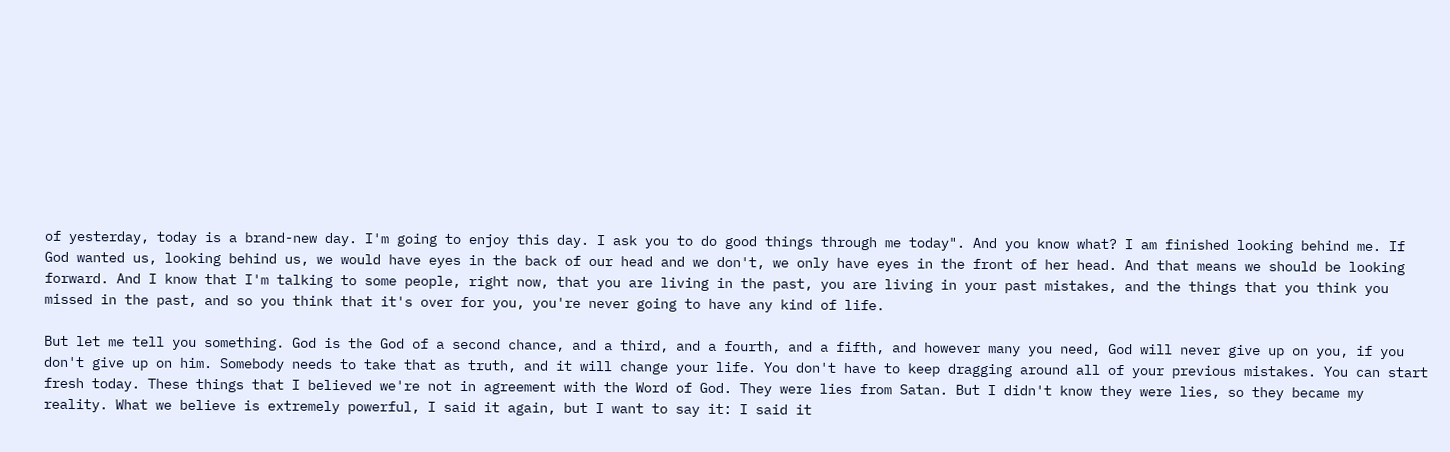of yesterday, today is a brand-new day. I'm going to enjoy this day. I ask you to do good things through me today". And you know what? I am finished looking behind me. If God wanted us, looking behind us, we would have eyes in the back of our head and we don't, we only have eyes in the front of her head. And that means we should be looking forward. And I know that I'm talking to some people, right now, that you are living in the past, you are living in your past mistakes, and the things that you think you missed in the past, and so you think that it's over for you, you're never going to have any kind of life.

But let me tell you something. God is the God of a second chance, and a third, and a fourth, and a fifth, and however many you need, God will never give up on you, if you don't give up on him. Somebody needs to take that as truth, and it will change your life. You don't have to keep dragging around all of your previous mistakes. You can start fresh today. These things that I believed we're not in agreement with the Word of God. They were lies from Satan. But I didn't know they were lies, so they became my reality. What we believe is extremely powerful, I said it again, but I want to say it: I said it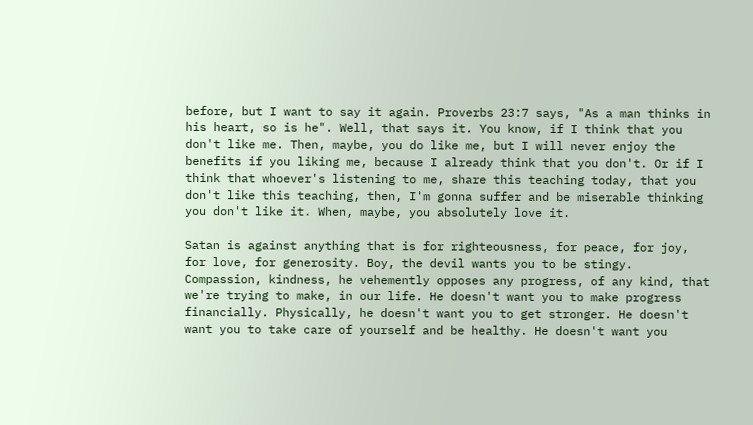before, but I want to say it again. Proverbs 23:7 says, "As a man thinks in his heart, so is he". Well, that says it. You know, if I think that you don't like me. Then, maybe, you do like me, but I will never enjoy the benefits if you liking me, because I already think that you don't. Or if I think that whoever's listening to me, share this teaching today, that you don't like this teaching, then, I'm gonna suffer and be miserable thinking you don't like it. When, maybe, you absolutely love it.

Satan is against anything that is for righteousness, for peace, for joy, for love, for generosity. Boy, the devil wants you to be stingy. Compassion, kindness, he vehemently opposes any progress, of any kind, that we're trying to make, in our life. He doesn't want you to make progress financially. Physically, he doesn't want you to get stronger. He doesn't want you to take care of yourself and be healthy. He doesn't want you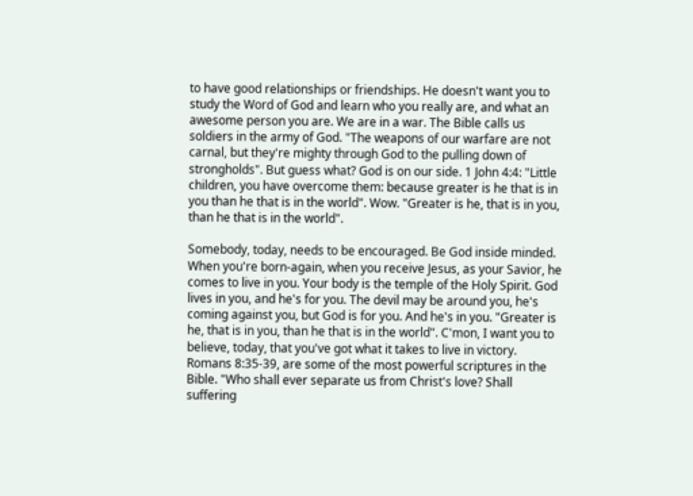to have good relationships or friendships. He doesn't want you to study the Word of God and learn who you really are, and what an awesome person you are. We are in a war. The Bible calls us soldiers in the army of God. "The weapons of our warfare are not carnal, but they're mighty through God to the pulling down of strongholds". But guess what? God is on our side. 1 John 4:4: "Little children, you have overcome them: because greater is he that is in you than he that is in the world". Wow. "Greater is he, that is in you, than he that is in the world".

Somebody, today, needs to be encouraged. Be God inside minded. When you're born-again, when you receive Jesus, as your Savior, he comes to live in you. Your body is the temple of the Holy Spirit. God lives in you, and he's for you. The devil may be around you, he's coming against you, but God is for you. And he's in you. "Greater is he, that is in you, than he that is in the world". C'mon, I want you to believe, today, that you've got what it takes to live in victory. Romans 8:35-39, are some of the most powerful scriptures in the Bible. "Who shall ever separate us from Christ's love? Shall suffering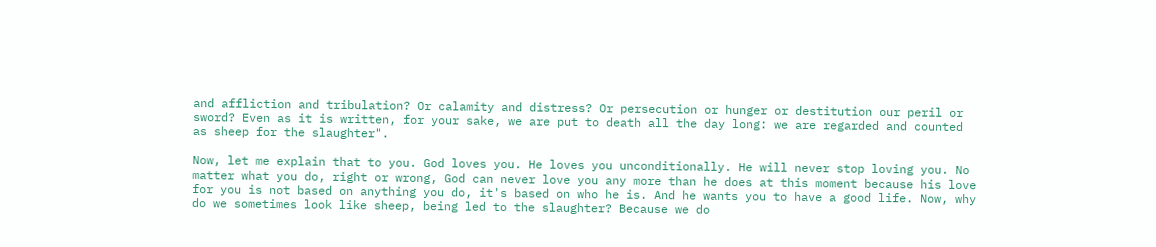and affliction and tribulation? Or calamity and distress? Or persecution or hunger or destitution our peril or sword? Even as it is written, for your sake, we are put to death all the day long: we are regarded and counted as sheep for the slaughter".

Now, let me explain that to you. God loves you. He loves you unconditionally. He will never stop loving you. No matter what you do, right or wrong, God can never love you any more than he does at this moment because his love for you is not based on anything you do, it's based on who he is. And he wants you to have a good life. Now, why do we sometimes look like sheep, being led to the slaughter? Because we do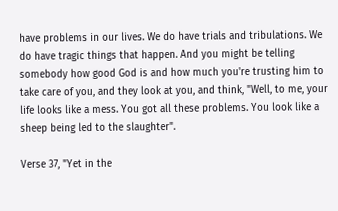have problems in our lives. We do have trials and tribulations. We do have tragic things that happen. And you might be telling somebody how good God is and how much you're trusting him to take care of you, and they look at you, and think, "Well, to me, your life looks like a mess. You got all these problems. You look like a sheep being led to the slaughter".

Verse 37, "Yet in the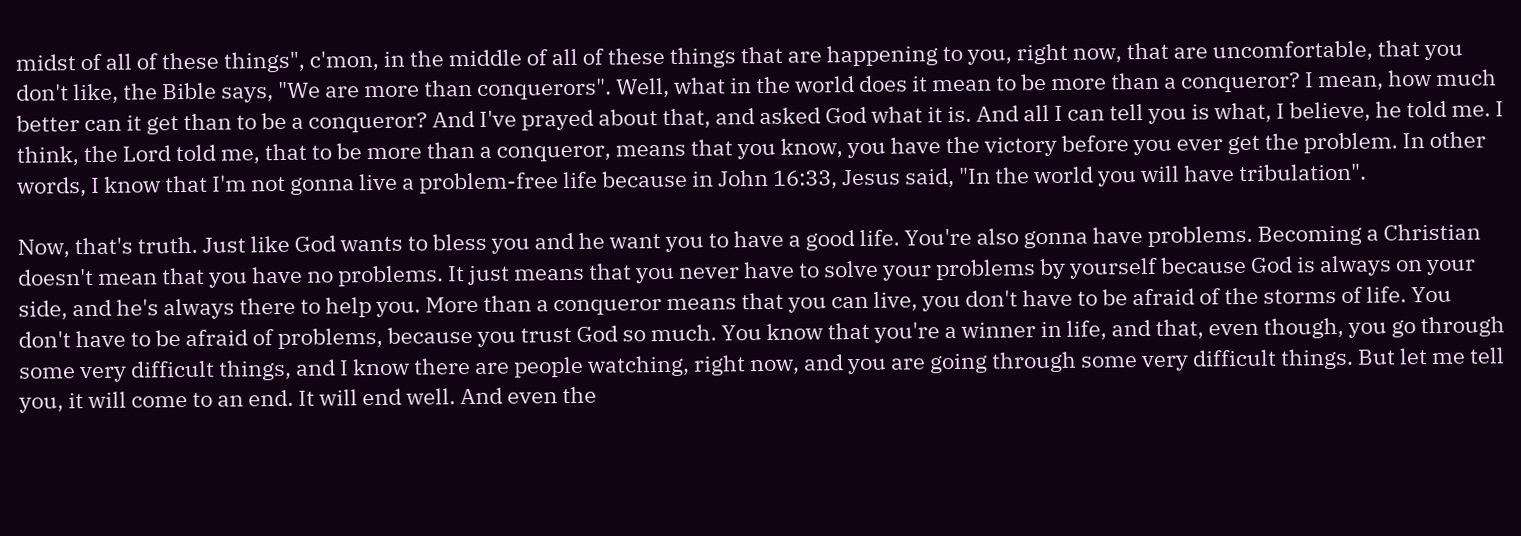midst of all of these things", c'mon, in the middle of all of these things that are happening to you, right now, that are uncomfortable, that you don't like, the Bible says, "We are more than conquerors". Well, what in the world does it mean to be more than a conqueror? I mean, how much better can it get than to be a conqueror? And I've prayed about that, and asked God what it is. And all I can tell you is what, I believe, he told me. I think, the Lord told me, that to be more than a conqueror, means that you know, you have the victory before you ever get the problem. In other words, I know that I'm not gonna live a problem-free life because in John 16:33, Jesus said, "In the world you will have tribulation".

Now, that's truth. Just like God wants to bless you and he want you to have a good life. You're also gonna have problems. Becoming a Christian doesn't mean that you have no problems. It just means that you never have to solve your problems by yourself because God is always on your side, and he's always there to help you. More than a conqueror means that you can live, you don't have to be afraid of the storms of life. You don't have to be afraid of problems, because you trust God so much. You know that you're a winner in life, and that, even though, you go through some very difficult things, and I know there are people watching, right now, and you are going through some very difficult things. But let me tell you, it will come to an end. It will end well. And even the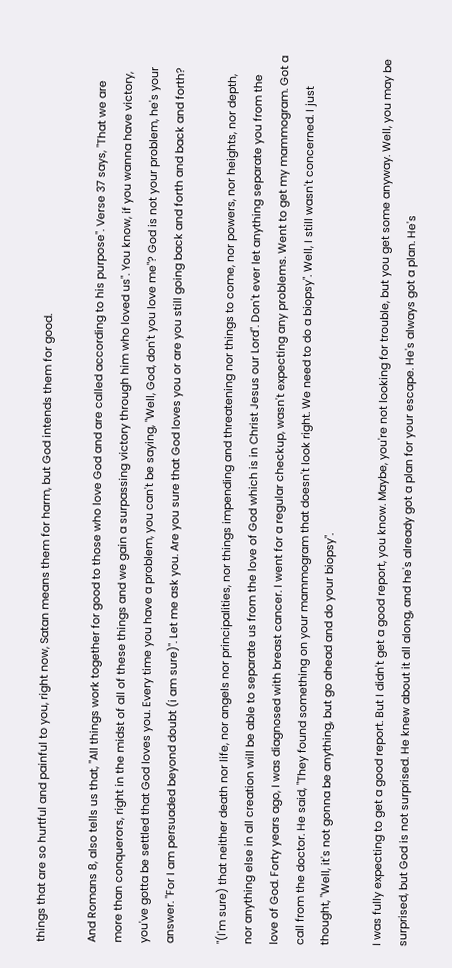things that are so hurtful and painful to you, right now, Satan means them for harm, but God intends them for good.

And Romans 8, also tells us that, "All things work together for good to those who love God and are called according to his purpose". Verse 37 says, "That we are more than conquerors, right in the midst of all of these things and we gain a surpassing victory through him who loved us". You know, if you wanna have victory, you've gotta be settled that God loves you. Every time you have a problem, you can't be saying, "Well, God, don't you love me"? God is not your problem, he's your answer. "For I am persuaded beyond doubt (i am sure)". Let me ask you. Are you sure that God loves you or are you still going back and forth and back and forth?

"(I'm sure) that neither death nor life, nor angels nor principalities, nor things impending and threatening nor things to come, nor powers, nor heights, nor depth, nor anything else in all creation will be able to separate us from the love of God which is in Christ Jesus our Lord". Don't ever let anything separate you from the love of God. Forty years ago, I was diagnosed with breast cancer. I went for a regular checkup, wasn't expecting any problems. Went to get my mammogram. Got a call from the doctor. He said, "They found something on your mammogram that doesn't look right. We need to do a biopsy". Well, I still wasn't concerned. I just thought, "Well, it's not gonna be anything, but go ahead and do your biopsy".

I was fully expecting to get a good report. But I didn't get a good report, you know. Maybe, you're not looking for trouble, but you get some anyway. Well, you may be surprised, but God is not surprised. He knew about it all along, and he's already got a plan for your escape. He's always got a plan. He's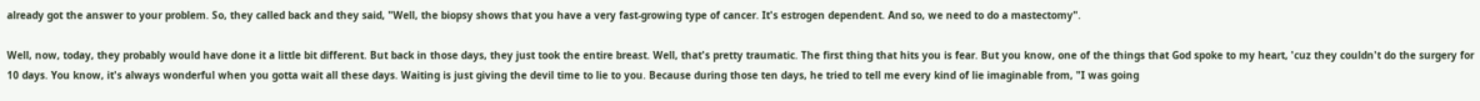already got the answer to your problem. So, they called back and they said, "Well, the biopsy shows that you have a very fast-growing type of cancer. It's estrogen dependent. And so, we need to do a mastectomy".

Well, now, today, they probably would have done it a little bit different. But back in those days, they just took the entire breast. Well, that's pretty traumatic. The first thing that hits you is fear. But you know, one of the things that God spoke to my heart, 'cuz they couldn't do the surgery for 10 days. You know, it's always wonderful when you gotta wait all these days. Waiting is just giving the devil time to lie to you. Because during those ten days, he tried to tell me every kind of lie imaginable from, "I was going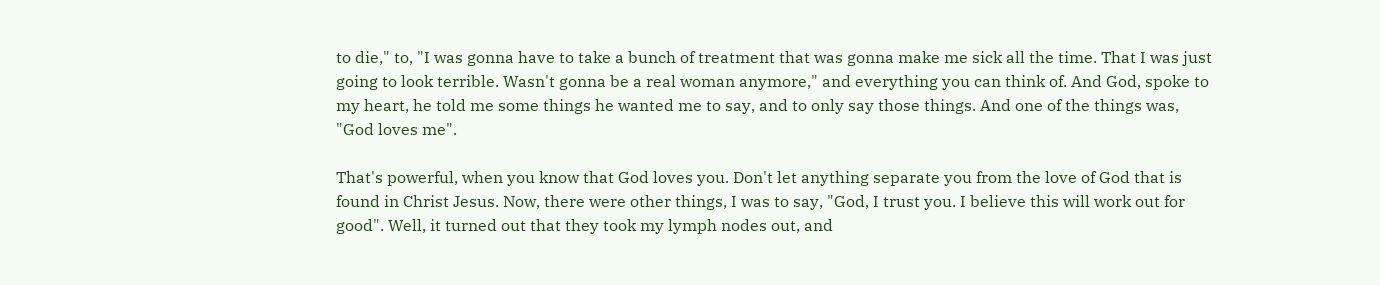to die," to, "I was gonna have to take a bunch of treatment that was gonna make me sick all the time. That I was just going to look terrible. Wasn't gonna be a real woman anymore," and everything you can think of. And God, spoke to my heart, he told me some things he wanted me to say, and to only say those things. And one of the things was, "God loves me".

That's powerful, when you know that God loves you. Don't let anything separate you from the love of God that is found in Christ Jesus. Now, there were other things, I was to say, "God, I trust you. I believe this will work out for good". Well, it turned out that they took my lymph nodes out, and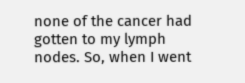none of the cancer had gotten to my lymph nodes. So, when I went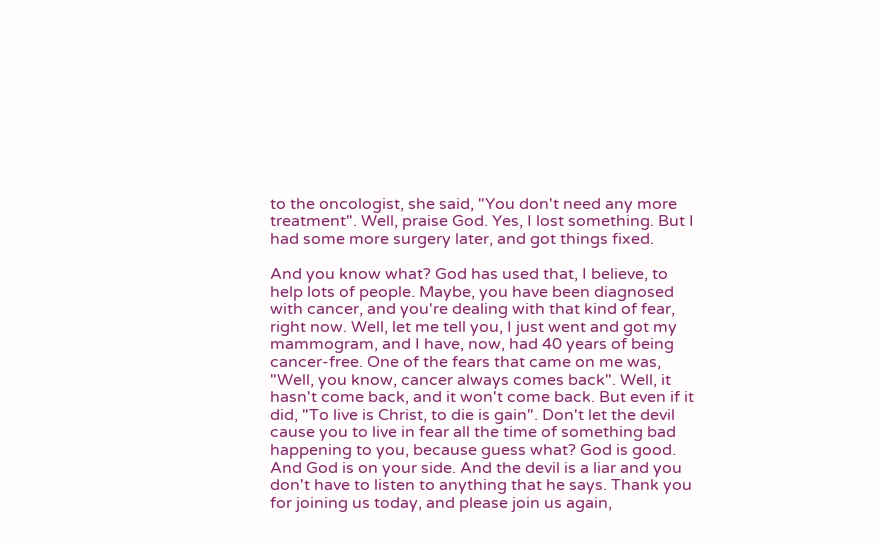to the oncologist, she said, "You don't need any more treatment". Well, praise God. Yes, I lost something. But I had some more surgery later, and got things fixed.

And you know what? God has used that, I believe, to help lots of people. Maybe, you have been diagnosed with cancer, and you're dealing with that kind of fear, right now. Well, let me tell you, I just went and got my mammogram, and I have, now, had 40 years of being cancer-free. One of the fears that came on me was, "Well, you know, cancer always comes back". Well, it hasn't come back, and it won't come back. But even if it did, "To live is Christ, to die is gain". Don't let the devil cause you to live in fear all the time of something bad happening to you, because guess what? God is good. And God is on your side. And the devil is a liar and you don't have to listen to anything that he says. Thank you for joining us today, and please join us again,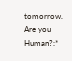tomorrow.
Are you Human?:*